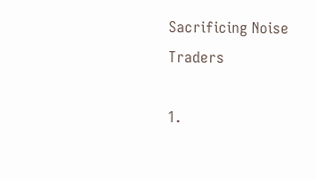Sacrificing Noise Traders

1.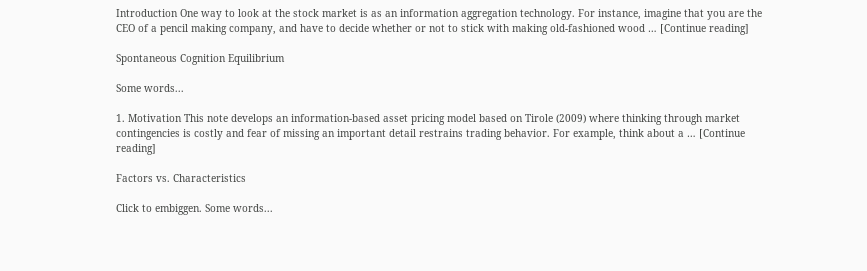Introduction One way to look at the stock market is as an information aggregation technology. For instance, imagine that you are the CEO of a pencil making company, and have to decide whether or not to stick with making old-fashioned wood … [Continue reading]

Spontaneous Cognition Equilibrium

Some words...

1. Motivation This note develops an information-based asset pricing model based on Tirole (2009) where thinking through market contingencies is costly and fear of missing an important detail restrains trading behavior. For example, think about a … [Continue reading]

Factors vs. Characteristics

Click to embiggen. Some words...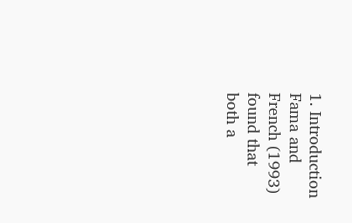1. Introduction Fama and French (1993) found that both a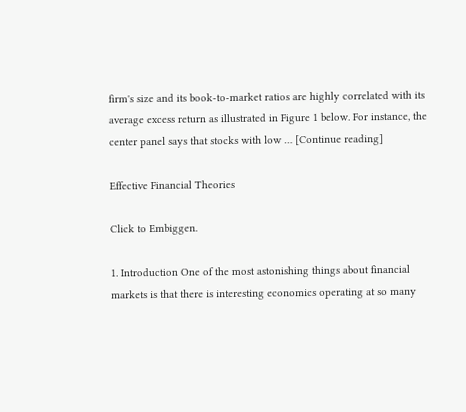firm's size and its book-to-market ratios are highly correlated with its average excess return as illustrated in Figure 1 below. For instance, the center panel says that stocks with low … [Continue reading]

Effective Financial Theories

Click to Embiggen.

1. Introduction One of the most astonishing things about financial markets is that there is interesting economics operating at so many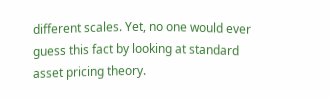different scales. Yet, no one would ever guess this fact by looking at standard asset pricing theory.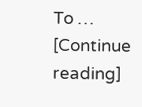To … [Continue reading]